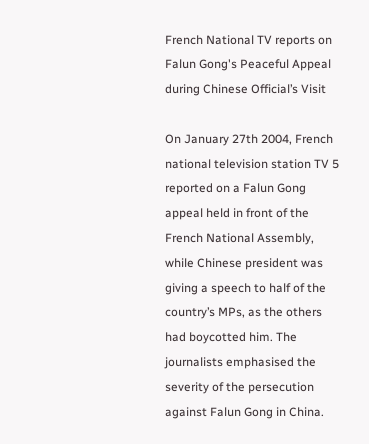French National TV reports on Falun Gong's Peaceful Appeal during Chinese Official’s Visit

On January 27th 2004, French national television station TV 5 reported on a Falun Gong appeal held in front of the French National Assembly, while Chinese president was giving a speech to half of the country’s MPs, as the others had boycotted him. The journalists emphasised the severity of the persecution against Falun Gong in China.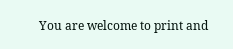You are welcome to print and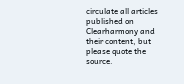circulate all articles published on Clearharmony and their content, but please quote the source.